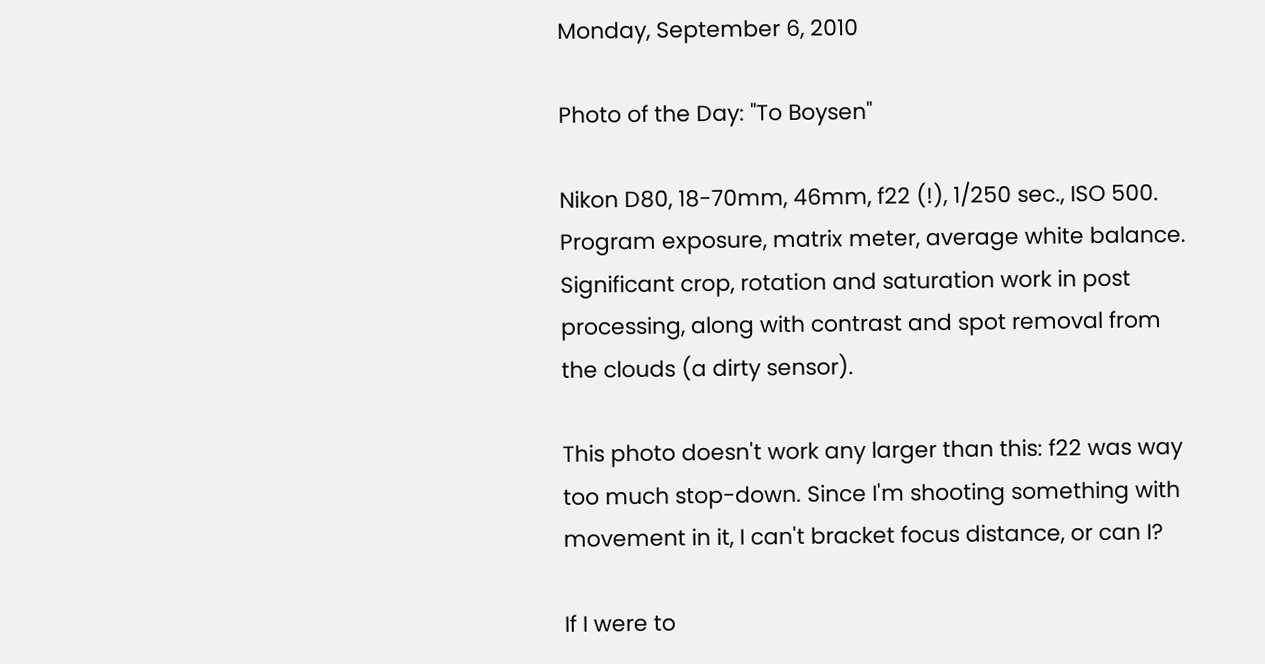Monday, September 6, 2010

Photo of the Day: "To Boysen"

Nikon D80, 18-70mm, 46mm, f22 (!), 1/250 sec., ISO 500. Program exposure, matrix meter, average white balance. Significant crop, rotation and saturation work in post processing, along with contrast and spot removal from the clouds (a dirty sensor).

This photo doesn't work any larger than this: f22 was way too much stop-down. Since I'm shooting something with movement in it, I can't bracket focus distance, or can I?

If I were to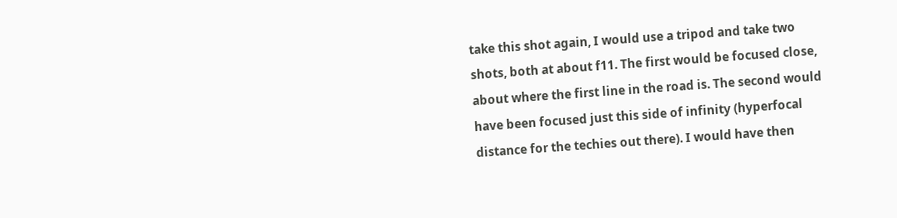take this shot again, I would use a tripod and take two shots, both at about f11. The first would be focused close, about where the first line in the road is. The second would have been focused just this side of infinity (hyperfocal distance for the techies out there). I would have then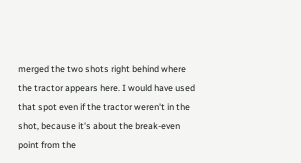merged the two shots right behind where the tractor appears here. I would have used that spot even if the tractor weren't in the shot, because it's about the break-even point from the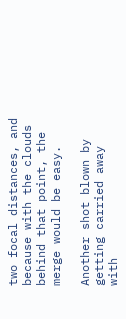two focal distances, and because with the clouds behind that point, the merge would be easy.

Another shot blown by getting carried away with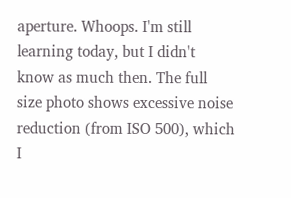aperture. Whoops. I'm still learning today, but I didn't know as much then. The full size photo shows excessive noise reduction (from ISO 500), which I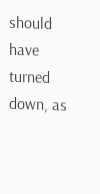should have turned down, as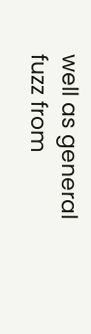well as general fuzz from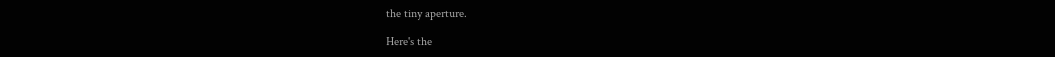the tiny aperture.

Here's the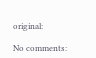original:

No comments: